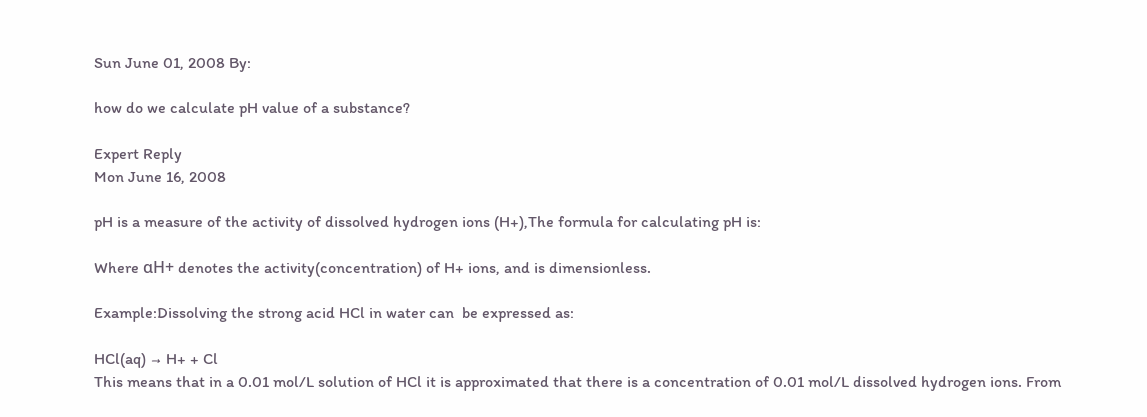Sun June 01, 2008 By:

how do we calculate pH value of a substance?

Expert Reply
Mon June 16, 2008

pH is a measure of the activity of dissolved hydrogen ions (H+),The formula for calculating pH is:

Where αH+ denotes the activity(concentration) of H+ ions, and is dimensionless.

Example:Dissolving the strong acid HCl in water can  be expressed as:

HCl(aq) → H+ + Cl
This means that in a 0.01 mol/L solution of HCl it is approximated that there is a concentration of 0.01 mol/L dissolved hydrogen ions. From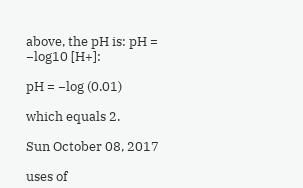above, the pH is: pH = −log10 [H+]:

pH = −log (0.01)

which equals 2.

Sun October 08, 2017

uses of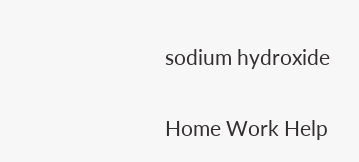sodium hydroxide

Home Work Help